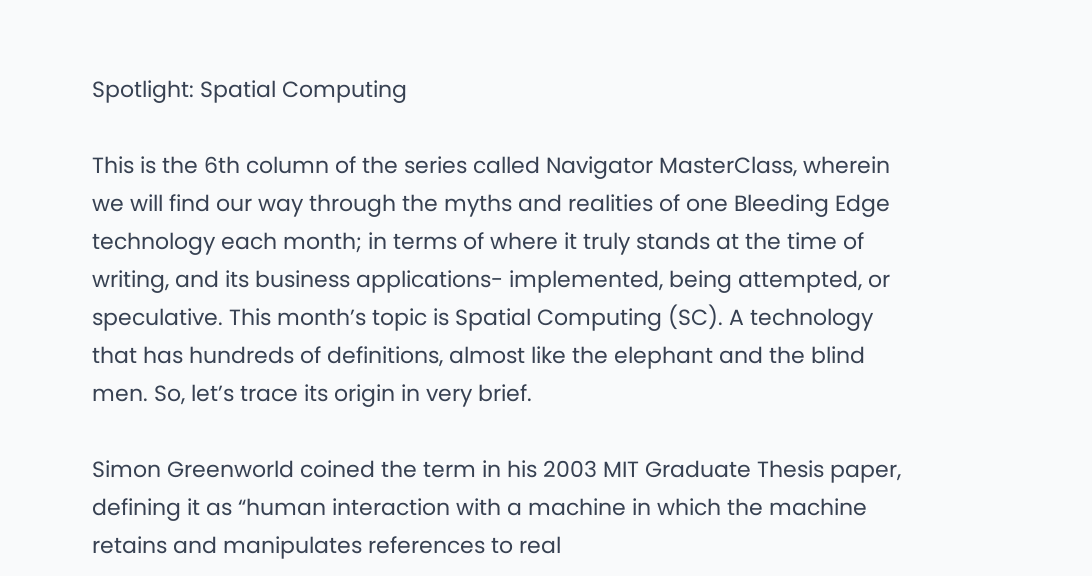Spotlight: Spatial Computing

This is the 6th column of the series called Navigator MasterClass, wherein we will find our way through the myths and realities of one Bleeding Edge technology each month; in terms of where it truly stands at the time of writing, and its business applications- implemented, being attempted, or speculative. This month’s topic is Spatial Computing (SC). A technology that has hundreds of definitions, almost like the elephant and the blind men. So, let’s trace its origin in very brief.

Simon Greenworld coined the term in his 2003 MIT Graduate Thesis paper, defining it as “human interaction with a machine in which the machine retains and manipulates references to real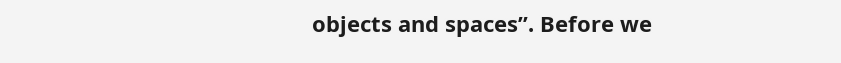objects and spaces”. Before we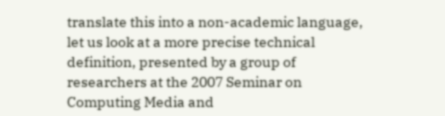translate this into a non-academic language, let us look at a more precise technical definition, presented by a group of researchers at the 2007 Seminar on Computing Media and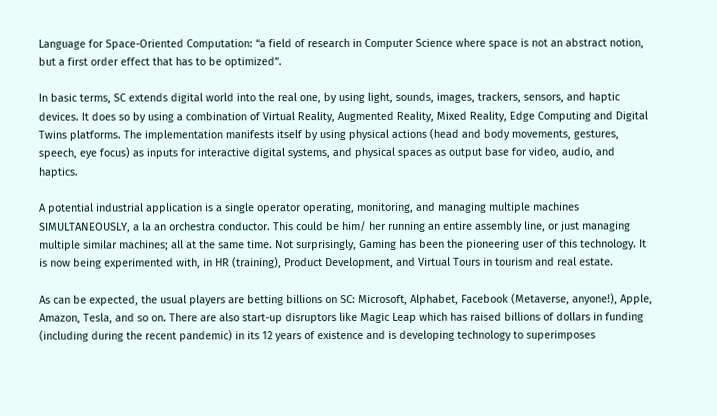Language for Space-Oriented Computation: “a field of research in Computer Science where space is not an abstract notion, but a first order effect that has to be optimized”.

In basic terms, SC extends digital world into the real one, by using light, sounds, images, trackers, sensors, and haptic devices. It does so by using a combination of Virtual Reality, Augmented Reality, Mixed Reality, Edge Computing and Digital Twins platforms. The implementation manifests itself by using physical actions (head and body movements, gestures, speech, eye focus) as inputs for interactive digital systems, and physical spaces as output base for video, audio, and haptics.

A potential industrial application is a single operator operating, monitoring, and managing multiple machines SIMULTANEOUSLY, a la an orchestra conductor. This could be him/ her running an entire assembly line, or just managing multiple similar machines; all at the same time. Not surprisingly, Gaming has been the pioneering user of this technology. It is now being experimented with, in HR (training), Product Development, and Virtual Tours in tourism and real estate.

As can be expected, the usual players are betting billions on SC: Microsoft, Alphabet, Facebook (Metaverse, anyone!), Apple, Amazon, Tesla, and so on. There are also start-up disruptors like Magic Leap which has raised billions of dollars in funding (including during the recent pandemic) in its 12 years of existence and is developing technology to superimposes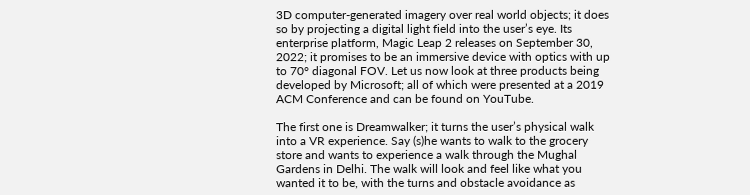3D computer-generated imagery over real world objects; it does so by projecting a digital light field into the user’s eye. Its enterprise platform, Magic Leap 2 releases on September 30, 2022; it promises to be an immersive device with optics with up to 70° diagonal FOV. Let us now look at three products being developed by Microsoft; all of which were presented at a 2019 ACM Conference and can be found on YouTube.

The first one is Dreamwalker; it turns the user’s physical walk into a VR experience. Say (s)he wants to walk to the grocery store and wants to experience a walk through the Mughal Gardens in Delhi. The walk will look and feel like what you wanted it to be, with the turns and obstacle avoidance as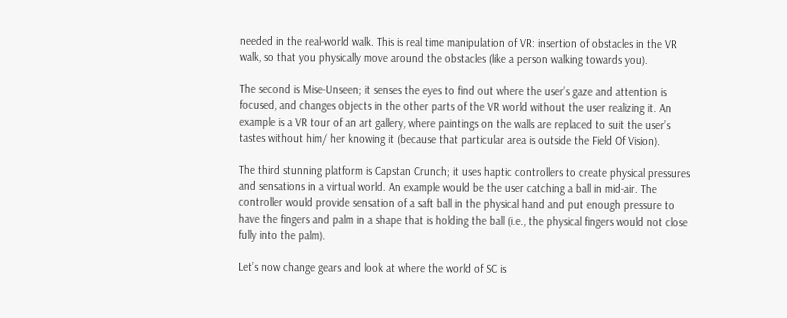needed in the real-world walk. This is real time manipulation of VR: insertion of obstacles in the VR walk, so that you physically move around the obstacles (like a person walking towards you).

The second is Mise-Unseen; it senses the eyes to find out where the user’s gaze and attention is focused, and changes objects in the other parts of the VR world without the user realizing it. An example is a VR tour of an art gallery, where paintings on the walls are replaced to suit the user’s tastes without him/ her knowing it (because that particular area is outside the Field Of Vision).

The third stunning platform is Capstan Crunch; it uses haptic controllers to create physical pressures and sensations in a virtual world. An example would be the user catching a ball in mid-air. The controller would provide sensation of a saft ball in the physical hand and put enough pressure to have the fingers and palm in a shape that is holding the ball (i.e., the physical fingers would not close fully into the palm).

Let’s now change gears and look at where the world of SC is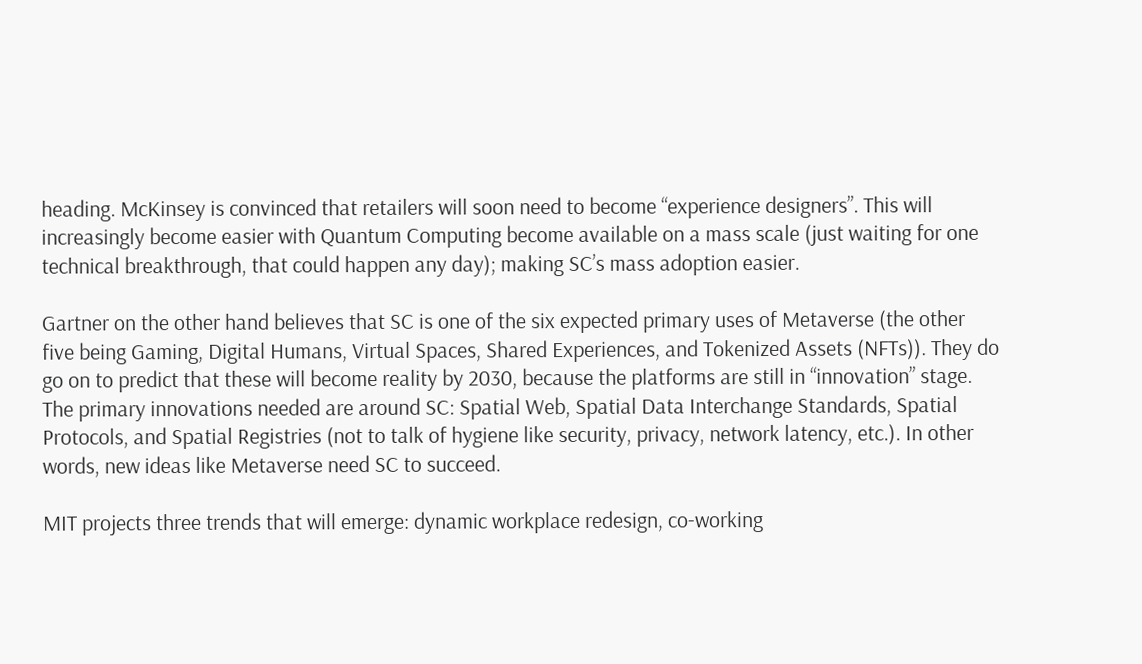heading. McKinsey is convinced that retailers will soon need to become “experience designers”. This will increasingly become easier with Quantum Computing become available on a mass scale (just waiting for one technical breakthrough, that could happen any day); making SC’s mass adoption easier.

Gartner on the other hand believes that SC is one of the six expected primary uses of Metaverse (the other five being Gaming, Digital Humans, Virtual Spaces, Shared Experiences, and Tokenized Assets (NFTs)). They do go on to predict that these will become reality by 2030, because the platforms are still in “innovation” stage. The primary innovations needed are around SC: Spatial Web, Spatial Data Interchange Standards, Spatial Protocols, and Spatial Registries (not to talk of hygiene like security, privacy, network latency, etc.). In other words, new ideas like Metaverse need SC to succeed.

MIT projects three trends that will emerge: dynamic workplace redesign, co-working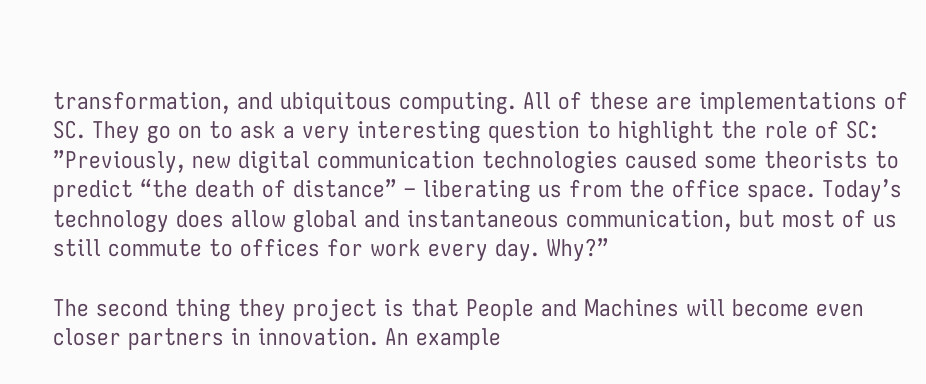transformation, and ubiquitous computing. All of these are implementations of SC. They go on to ask a very interesting question to highlight the role of SC: ”Previously, new digital communication technologies caused some theorists to predict “the death of distance” – liberating us from the office space. Today’s technology does allow global and instantaneous communication, but most of us still commute to offices for work every day. Why?”

The second thing they project is that People and Machines will become even closer partners in innovation. An example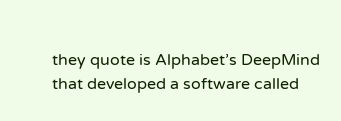they quote is Alphabet’s DeepMind that developed a software called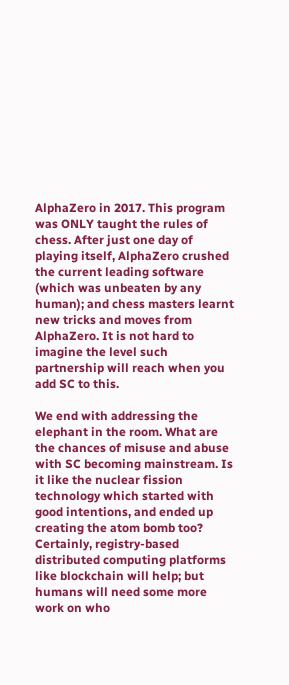AlphaZero in 2017. This program was ONLY taught the rules of chess. After just one day of playing itself, AlphaZero crushed the current leading software (which was unbeaten by any human); and chess masters learnt new tricks and moves from AlphaZero. It is not hard to imagine the level such partnership will reach when you add SC to this.

We end with addressing the elephant in the room. What are the chances of misuse and abuse with SC becoming mainstream. Is it like the nuclear fission technology which started with good intentions, and ended up creating the atom bomb too? Certainly, registry-based distributed computing platforms like blockchain will help; but humans will need some more work on who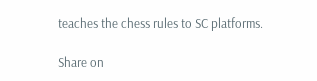teaches the chess rules to SC platforms.

Share on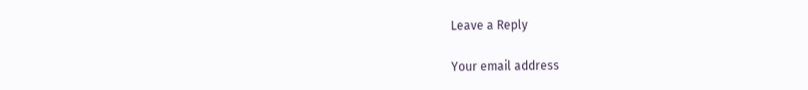Leave a Reply

Your email address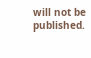will not be published.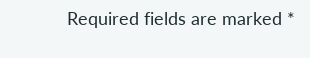Required fields are marked *